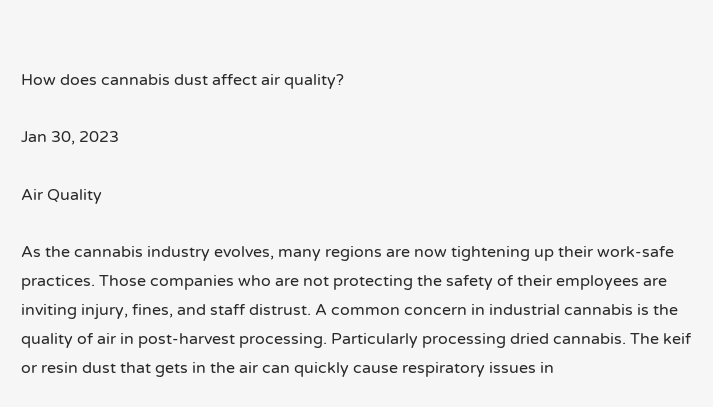How does cannabis dust affect air quality?

Jan 30, 2023

Air Quality

As the cannabis industry evolves, many regions are now tightening up their work-safe practices. Those companies who are not protecting the safety of their employees are inviting injury, fines, and staff distrust. A common concern in industrial cannabis is the quality of air in post-harvest processing. Particularly processing dried cannabis. The keif or resin dust that gets in the air can quickly cause respiratory issues in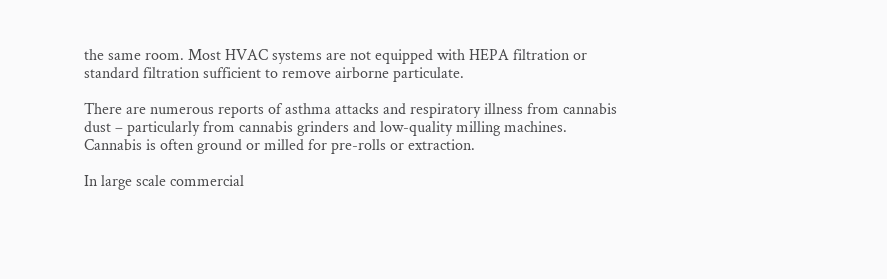the same room. Most HVAC systems are not equipped with HEPA filtration or standard filtration sufficient to remove airborne particulate.

There are numerous reports of asthma attacks and respiratory illness from cannabis dust – particularly from cannabis grinders and low-quality milling machines. Cannabis is often ground or milled for pre-rolls or extraction.

In large scale commercial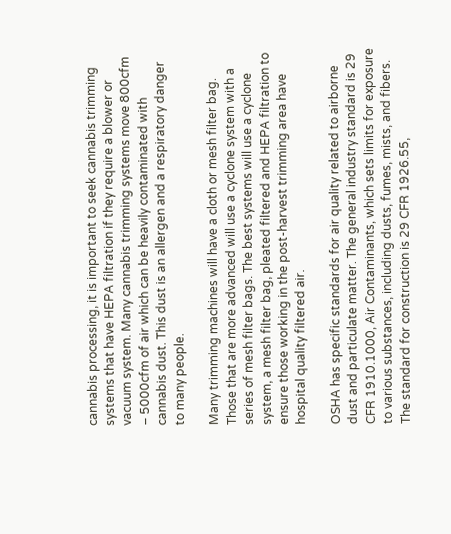cannabis processing, it is important to seek cannabis trimming systems that have HEPA filtration if they require a blower or vacuum system. Many cannabis trimming systems move 800cfm – 5000cfm of air which can be heavily contaminated with cannabis dust. This dust is an allergen and a respiratory danger to many people.

Many trimming machines will have a cloth or mesh filter bag. Those that are more advanced will use a cyclone system with a series of mesh filter bags. The best systems will use a cyclone system, a mesh filter bag, pleated filtered and HEPA filtration to ensure those working in the post-harvest trimming area have hospital quality filtered air.

OSHA has specific standards for air quality related to airborne dust and particulate matter. The general industry standard is 29 CFR 1910.1000, Air Contaminants, which sets limits for exposure to various substances, including dusts, fumes, mists, and fibers. The standard for construction is 29 CFR 1926.55,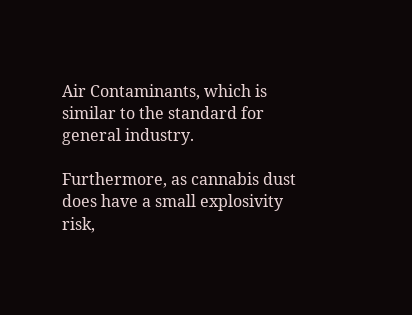Air Contaminants, which is similar to the standard for general industry.

Furthermore, as cannabis dust does have a small explosivity risk,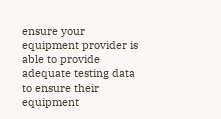ensure your equipment provider is able to provide adequate testing data to ensure their equipment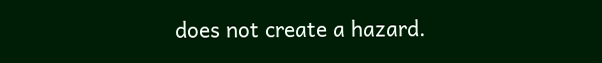does not create a hazard.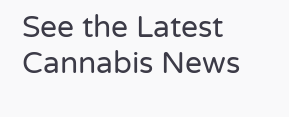See the Latest Cannabis News